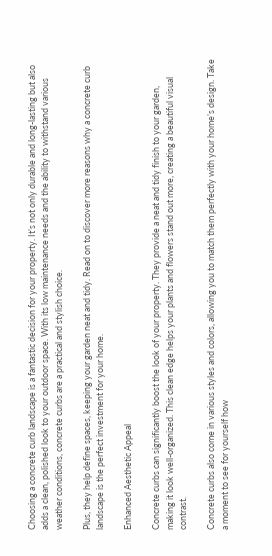Choosing a concrete curb landscape is a fantastic decision for your property. It’s not only durable and long-lasting but also adds a clean, polished look to your outdoor space. With its low maintenance needs and the ability to withstand various weather conditions, concrete curbs are a practical and stylish choice.

Plus, they help define spaces, keeping your garden neat and tidy. Read on to discover more reasons why a concrete curb landscape is the perfect investment for your home.

Enhanced Aesthetic Appeal

Concrete curbs can significantly boost the look of your property. They provide a neat and tidy finish to your garden, making it look well-organized. This clean edge helps your plants and flowers stand out more, creating a beautiful visual contrast.

Concrete curbs also come in various styles and colors, allowing you to match them perfectly with your home’s design. Take a moment to see for yourself how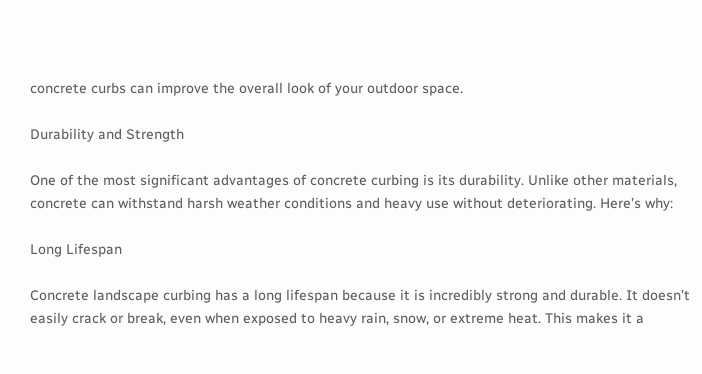concrete curbs can improve the overall look of your outdoor space.

Durability and Strength

One of the most significant advantages of concrete curbing is its durability. Unlike other materials, concrete can withstand harsh weather conditions and heavy use without deteriorating. Here’s why:

Long Lifespan

Concrete landscape curbing has a long lifespan because it is incredibly strong and durable. It doesn’t easily crack or break, even when exposed to heavy rain, snow, or extreme heat. This makes it a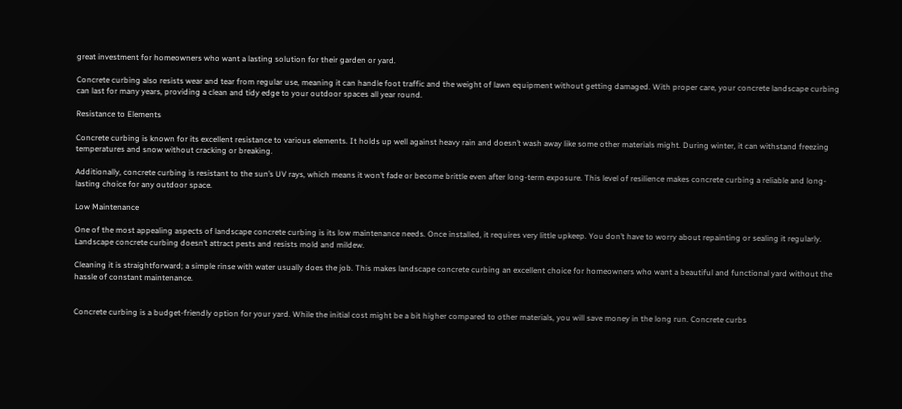great investment for homeowners who want a lasting solution for their garden or yard.

Concrete curbing also resists wear and tear from regular use, meaning it can handle foot traffic and the weight of lawn equipment without getting damaged. With proper care, your concrete landscape curbing can last for many years, providing a clean and tidy edge to your outdoor spaces all year round.

Resistance to Elements

Concrete curbing is known for its excellent resistance to various elements. It holds up well against heavy rain and doesn’t wash away like some other materials might. During winter, it can withstand freezing temperatures and snow without cracking or breaking.

Additionally, concrete curbing is resistant to the sun’s UV rays, which means it won’t fade or become brittle even after long-term exposure. This level of resilience makes concrete curbing a reliable and long-lasting choice for any outdoor space.

Low Maintenance

One of the most appealing aspects of landscape concrete curbing is its low maintenance needs. Once installed, it requires very little upkeep. You don’t have to worry about repainting or sealing it regularly. Landscape concrete curbing doesn’t attract pests and resists mold and mildew.

Cleaning it is straightforward; a simple rinse with water usually does the job. This makes landscape concrete curbing an excellent choice for homeowners who want a beautiful and functional yard without the hassle of constant maintenance.


Concrete curbing is a budget-friendly option for your yard. While the initial cost might be a bit higher compared to other materials, you will save money in the long run. Concrete curbs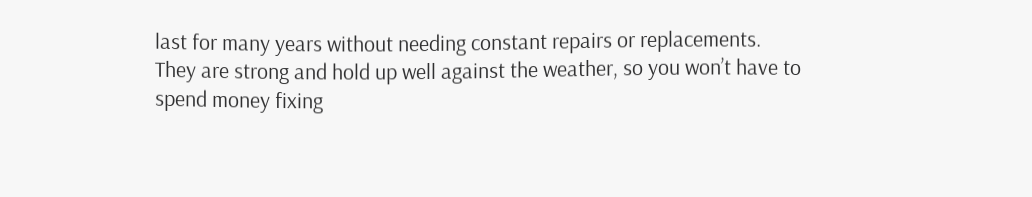last for many years without needing constant repairs or replacements. They are strong and hold up well against the weather, so you won’t have to spend money fixing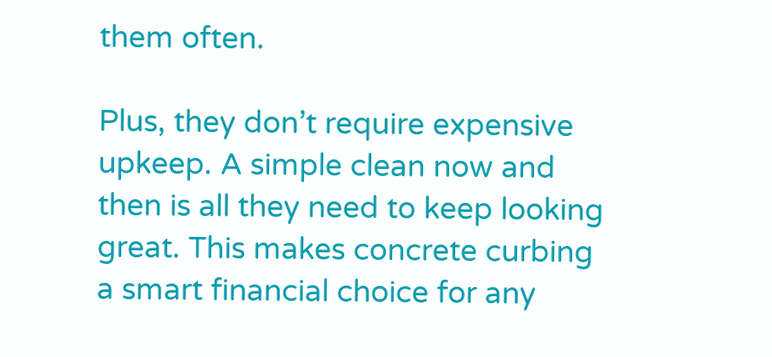them often.

Plus, they don’t require expensive upkeep. A simple clean now and then is all they need to keep looking great. This makes concrete curbing a smart financial choice for any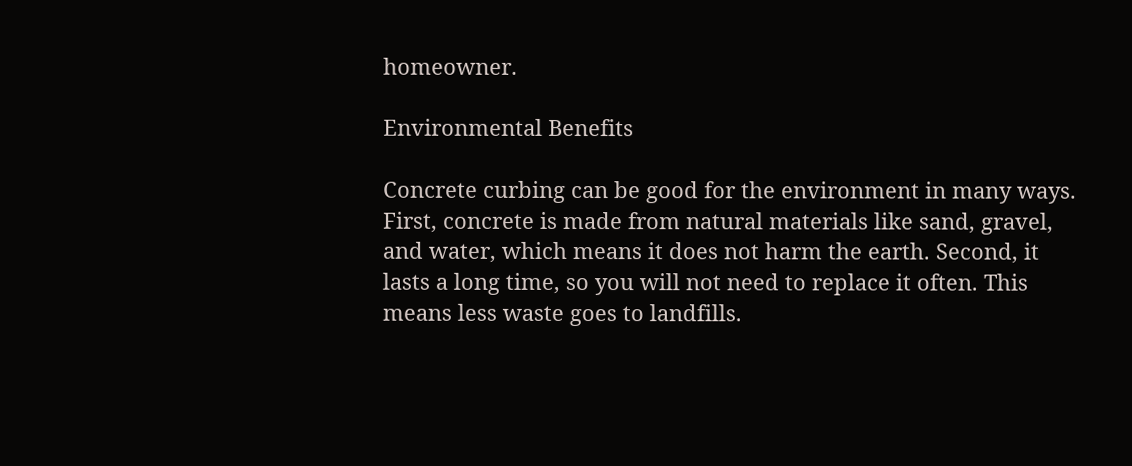homeowner.

Environmental Benefits

Concrete curbing can be good for the environment in many ways. First, concrete is made from natural materials like sand, gravel, and water, which means it does not harm the earth. Second, it lasts a long time, so you will not need to replace it often. This means less waste goes to landfills.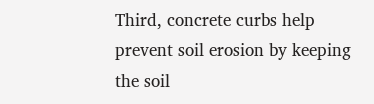Third, concrete curbs help prevent soil erosion by keeping the soil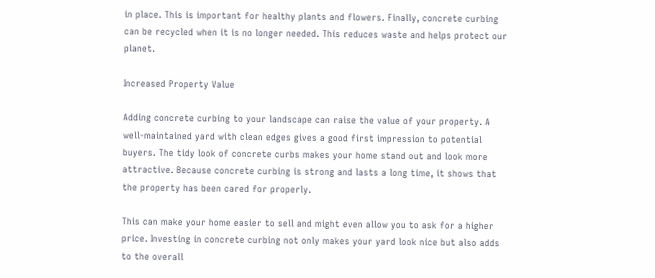in place. This is important for healthy plants and flowers. Finally, concrete curbing can be recycled when it is no longer needed. This reduces waste and helps protect our planet.

Increased Property Value

Adding concrete curbing to your landscape can raise the value of your property. A well-maintained yard with clean edges gives a good first impression to potential buyers. The tidy look of concrete curbs makes your home stand out and look more attractive. Because concrete curbing is strong and lasts a long time, it shows that the property has been cared for properly.

This can make your home easier to sell and might even allow you to ask for a higher price. Investing in concrete curbing not only makes your yard look nice but also adds to the overall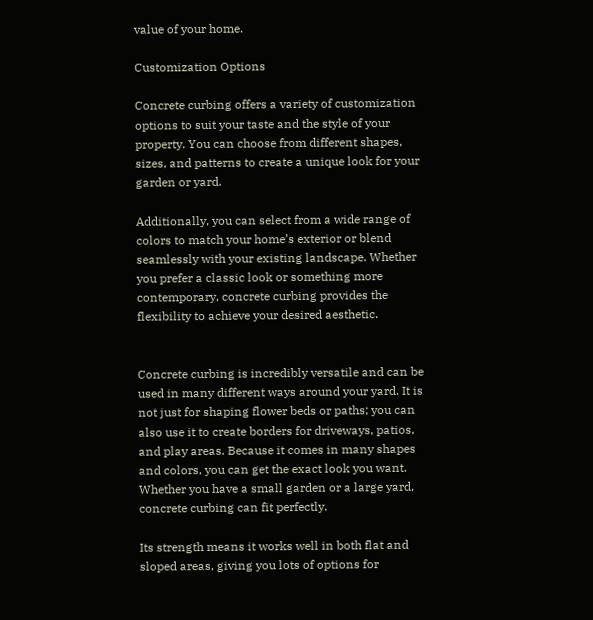value of your home.

Customization Options

Concrete curbing offers a variety of customization options to suit your taste and the style of your property. You can choose from different shapes, sizes, and patterns to create a unique look for your garden or yard.

Additionally, you can select from a wide range of colors to match your home’s exterior or blend seamlessly with your existing landscape. Whether you prefer a classic look or something more contemporary, concrete curbing provides the flexibility to achieve your desired aesthetic.


Concrete curbing is incredibly versatile and can be used in many different ways around your yard. It is not just for shaping flower beds or paths; you can also use it to create borders for driveways, patios, and play areas. Because it comes in many shapes and colors, you can get the exact look you want. Whether you have a small garden or a large yard, concrete curbing can fit perfectly.

Its strength means it works well in both flat and sloped areas, giving you lots of options for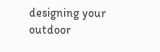designing your outdoor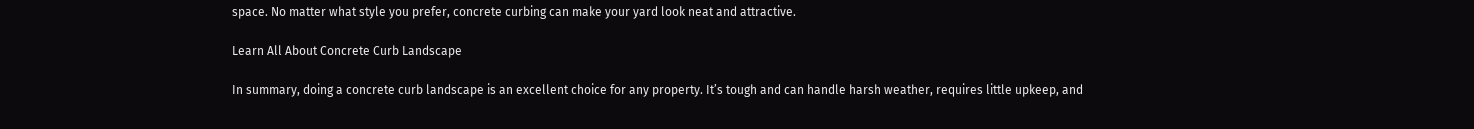space. No matter what style you prefer, concrete curbing can make your yard look neat and attractive.

Learn All About Concrete Curb Landscape

In summary, doing a concrete curb landscape is an excellent choice for any property. It’s tough and can handle harsh weather, requires little upkeep, and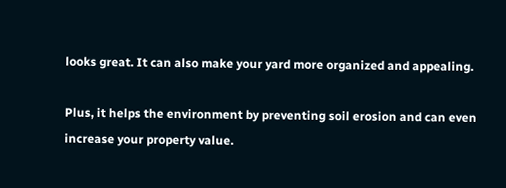looks great. It can also make your yard more organized and appealing.

Plus, it helps the environment by preventing soil erosion and can even increase your property value.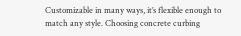Customizable in many ways, it’s flexible enough to match any style. Choosing concrete curbing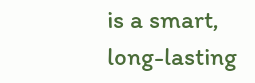is a smart, long-lasting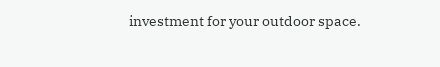investment for your outdoor space.